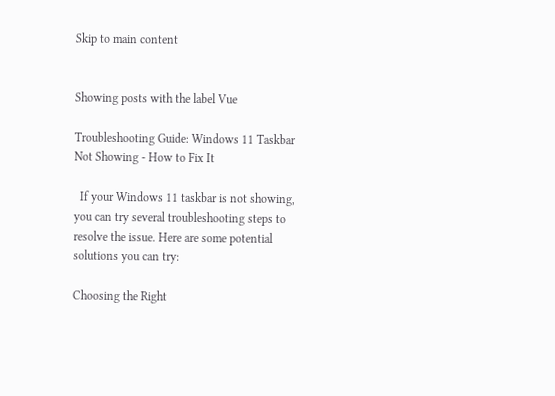Skip to main content


Showing posts with the label Vue

Troubleshooting Guide: Windows 11 Taskbar Not Showing - How to Fix It

  If your Windows 11 taskbar is not showing, you can try several troubleshooting steps to resolve the issue. Here are some potential solutions you can try:

Choosing the Right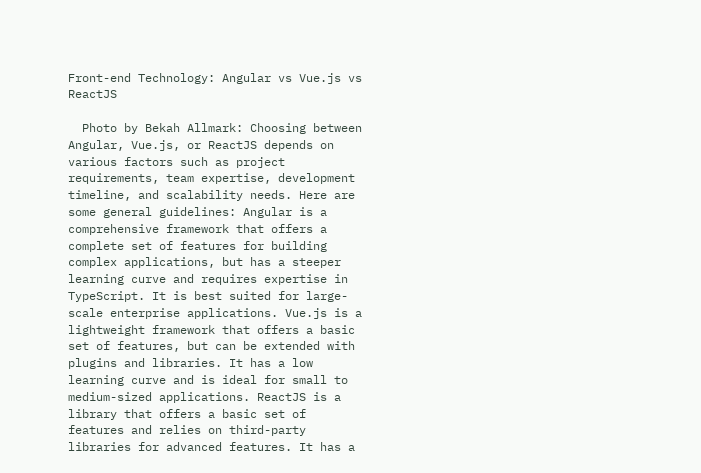Front-end Technology: Angular vs Vue.js vs ReactJS

  Photo by Bekah Allmark: Choosing between Angular, Vue.js, or ReactJS depends on various factors such as project requirements, team expertise, development timeline, and scalability needs. Here are some general guidelines: Angular is a comprehensive framework that offers a complete set of features for building complex applications, but has a steeper learning curve and requires expertise in TypeScript. It is best suited for large-scale enterprise applications. Vue.js is a lightweight framework that offers a basic set of features, but can be extended with plugins and libraries. It has a low learning curve and is ideal for small to medium-sized applications. ReactJS is a library that offers a basic set of features and relies on third-party libraries for advanced features. It has a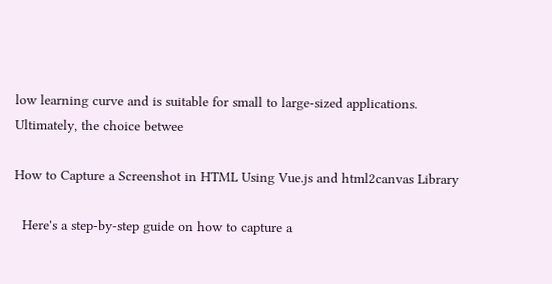low learning curve and is suitable for small to large-sized applications. Ultimately, the choice betwee

How to Capture a Screenshot in HTML Using Vue.js and html2canvas Library

  Here's a step-by-step guide on how to capture a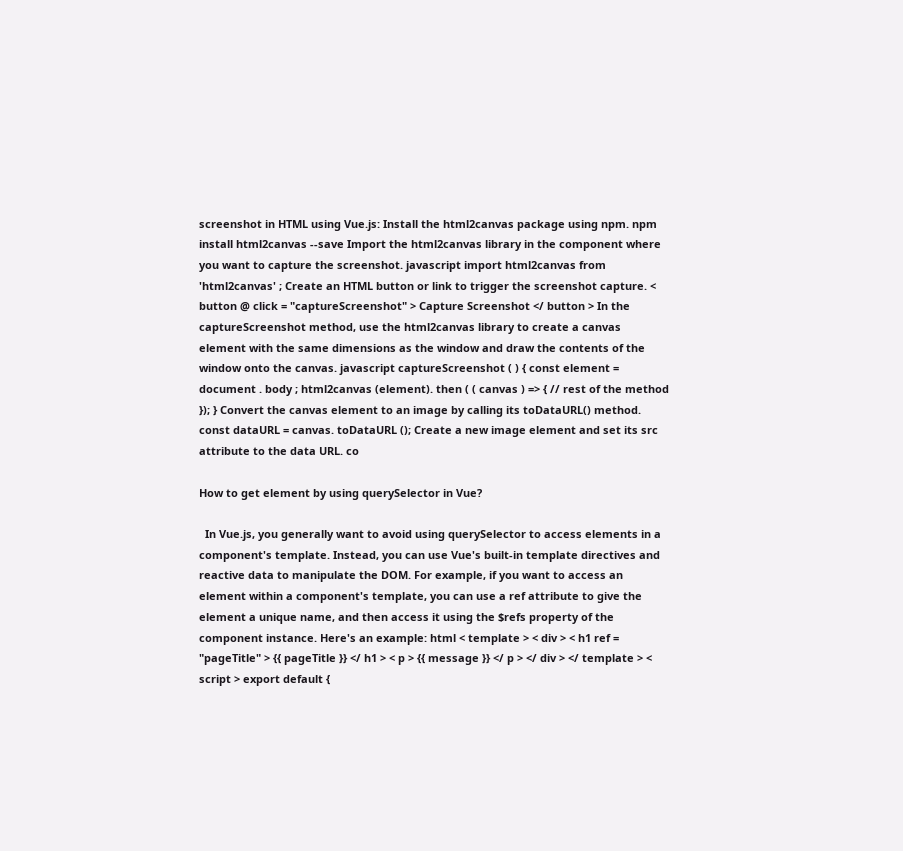screenshot in HTML using Vue.js: Install the html2canvas package using npm. npm install html2canvas --save Import the html2canvas library in the component where you want to capture the screenshot. javascript import html2canvas from 'html2canvas' ; Create an HTML button or link to trigger the screenshot capture. < button @ click = "captureScreenshot" > Capture Screenshot </ button > In the captureScreenshot method, use the html2canvas library to create a canvas element with the same dimensions as the window and draw the contents of the window onto the canvas. javascript captureScreenshot ( ) { const element = document . body ; html2canvas (element). then ( ( canvas ) => { // rest of the method }); } Convert the canvas element to an image by calling its toDataURL() method. const dataURL = canvas. toDataURL (); Create a new image element and set its src attribute to the data URL. co

How to get element by using querySelector in Vue?

  In Vue.js, you generally want to avoid using querySelector to access elements in a component's template. Instead, you can use Vue's built-in template directives and reactive data to manipulate the DOM. For example, if you want to access an element within a component's template, you can use a ref attribute to give the element a unique name, and then access it using the $refs property of the component instance. Here's an example: html < template > < div > < h1 ref = "pageTitle" > {{ pageTitle }} </ h1 > < p > {{ message }} </ p > </ div > </ template > < script > export default {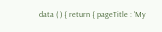data ( ) { return { pageTitle : 'My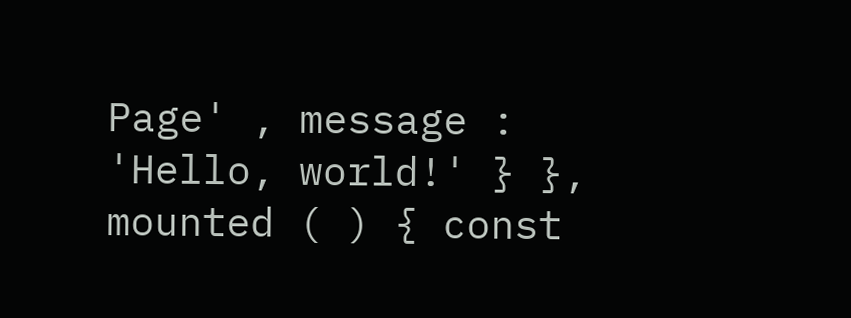Page' , message : 'Hello, world!' } }, mounted ( ) { const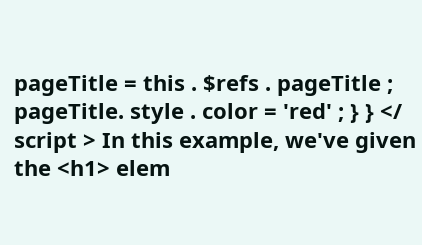pageTitle = this . $refs . pageTitle ; pageTitle. style . color = 'red' ; } } </ script > In this example, we've given the <h1> elem